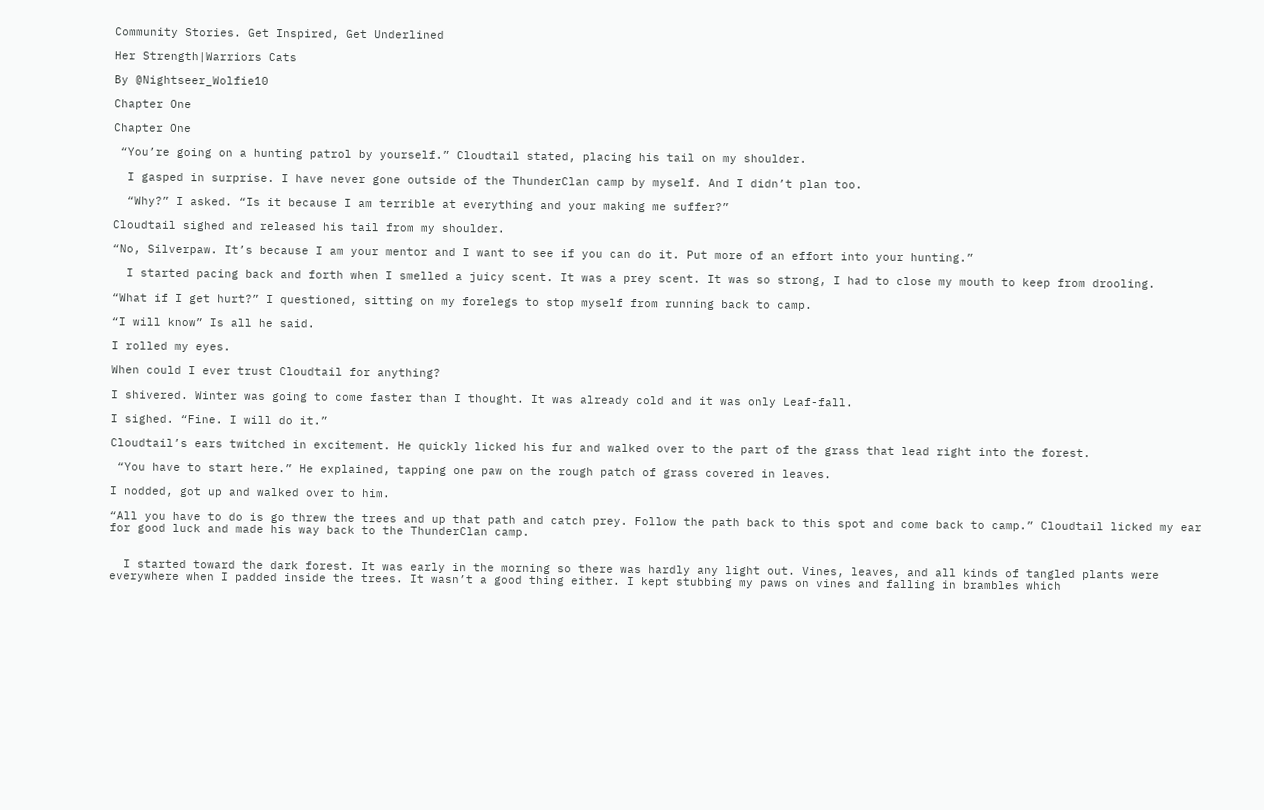Community Stories. Get Inspired, Get Underlined

Her Strength|Warriors Cats

By @Nightseer_Wolfie10

Chapter One

Chapter One

 “You’re going on a hunting patrol by yourself.” Cloudtail stated, placing his tail on my shoulder.

  I gasped in surprise. I have never gone outside of the ThunderClan camp by myself. And I didn’t plan too.

  “Why?” I asked. “Is it because I am terrible at everything and your making me suffer?”

Cloudtail sighed and released his tail from my shoulder.

“No, Silverpaw. It’s because I am your mentor and I want to see if you can do it. Put more of an effort into your hunting.”

  I started pacing back and forth when I smelled a juicy scent. It was a prey scent. It was so strong, I had to close my mouth to keep from drooling.

“What if I get hurt?” I questioned, sitting on my forelegs to stop myself from running back to camp.

“I will know” Is all he said.

I rolled my eyes.

When could I ever trust Cloudtail for anything?

I shivered. Winter was going to come faster than I thought. It was already cold and it was only Leaf-fall.

I sighed. “Fine. I will do it.”

Cloudtail’s ears twitched in excitement. He quickly licked his fur and walked over to the part of the grass that lead right into the forest.

 “You have to start here.” He explained, tapping one paw on the rough patch of grass covered in leaves.

I nodded, got up and walked over to him.

“All you have to do is go threw the trees and up that path and catch prey. Follow the path back to this spot and come back to camp.” Cloudtail licked my ear for good luck and made his way back to the ThunderClan camp.


  I started toward the dark forest. It was early in the morning so there was hardly any light out. Vines, leaves, and all kinds of tangled plants were everywhere when I padded inside the trees. It wasn’t a good thing either. I kept stubbing my paws on vines and falling in brambles which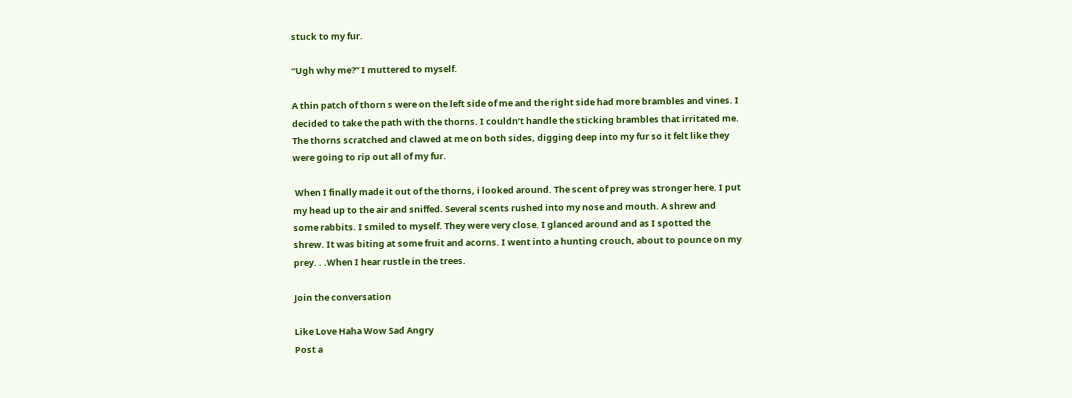stuck to my fur.

“Ugh why me?” I muttered to myself.

A thin patch of thorn s were on the left side of me and the right side had more brambles and vines. I decided to take the path with the thorns. I couldn’t handle the sticking brambles that irritated me. The thorns scratched and clawed at me on both sides, digging deep into my fur so it felt like they were going to rip out all of my fur.

 When I finally made it out of the thorns, i looked around. The scent of prey was stronger here. I put my head up to the air and sniffed. Several scents rushed into my nose and mouth. A shrew and some rabbits. I smiled to myself. They were very close. I glanced around and as I spotted the shrew. It was biting at some fruit and acorns. I went into a hunting crouch, about to pounce on my prey. . .When I hear rustle in the trees.

Join the conversation

Like Love Haha Wow Sad Angry
Post a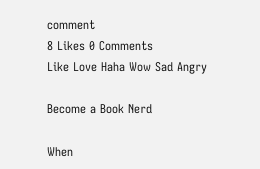comment
8 Likes 0 Comments
Like Love Haha Wow Sad Angry

Become a Book Nerd

When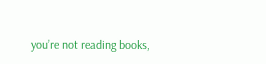you’re not reading books,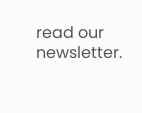read our newsletter.